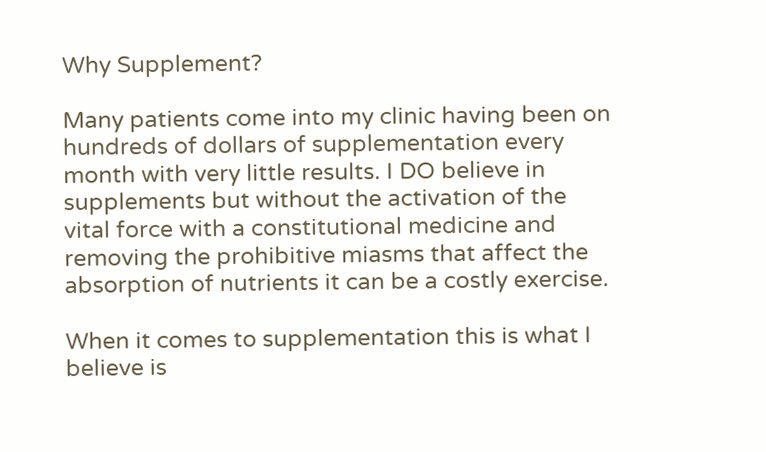Why Supplement?

Many patients come into my clinic having been on hundreds of dollars of supplementation every month with very little results. I DO believe in supplements but without the activation of the vital force with a constitutional medicine and removing the prohibitive miasms that affect the absorption of nutrients it can be a costly exercise.

When it comes to supplementation this is what I believe is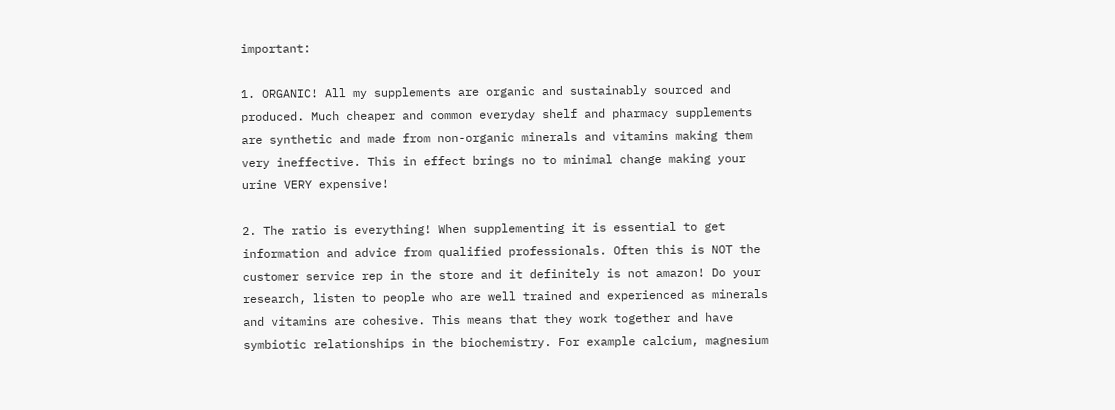important:

1. ORGANIC! All my supplements are organic and sustainably sourced and produced. Much cheaper and common everyday shelf and pharmacy supplements are synthetic and made from non-organic minerals and vitamins making them very ineffective. This in effect brings no to minimal change making your urine VERY expensive!

2. The ratio is everything! When supplementing it is essential to get information and advice from qualified professionals. Often this is NOT the customer service rep in the store and it definitely is not amazon! Do your research, listen to people who are well trained and experienced as minerals and vitamins are cohesive. This means that they work together and have symbiotic relationships in the biochemistry. For example calcium, magnesium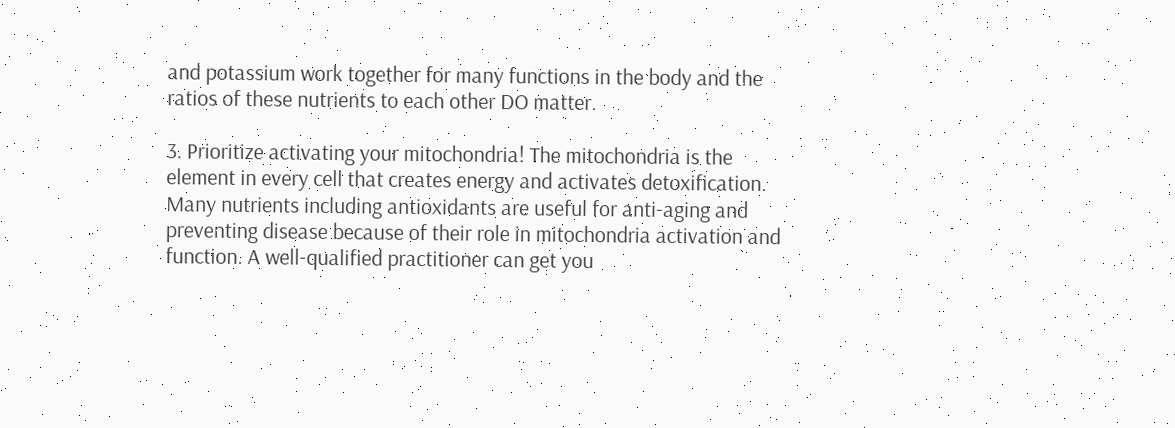and potassium work together for many functions in the body and the ratios of these nutrients to each other DO matter.

3. Prioritize activating your mitochondria! The mitochondria is the element in every cell that creates energy and activates detoxification. Many nutrients including antioxidants are useful for anti-aging and preventing disease because of their role in mitochondria activation and function. A well-qualified practitioner can get you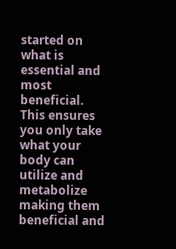started on what is essential and most beneficial. This ensures you only take what your body can utilize and metabolize making them beneficial and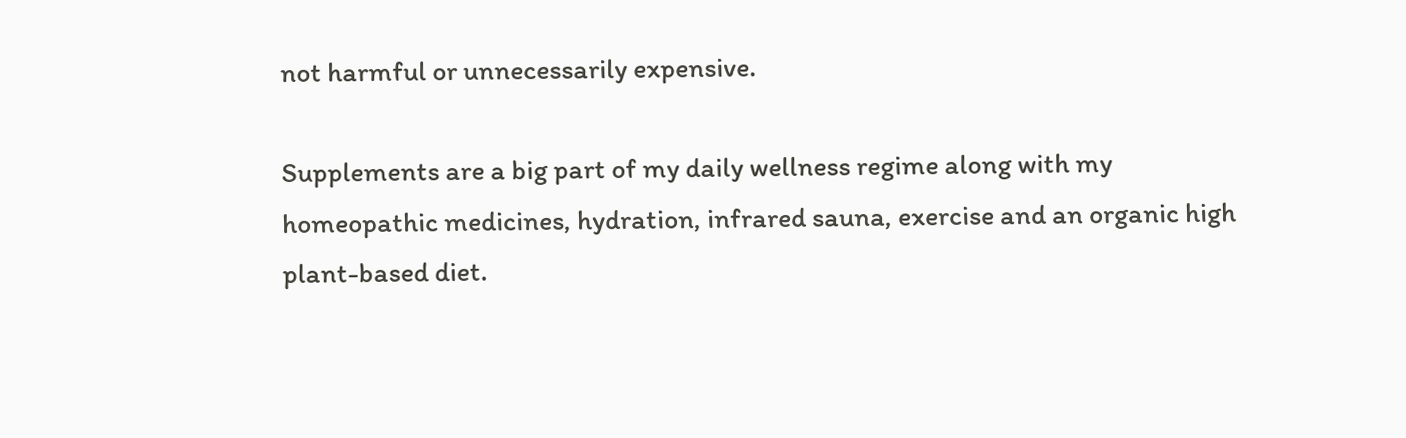not harmful or unnecessarily expensive.

Supplements are a big part of my daily wellness regime along with my homeopathic medicines, hydration, infrared sauna, exercise and an organic high plant-based diet.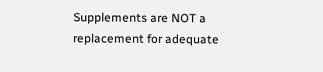Supplements are NOT a replacement for adequate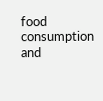food consumption and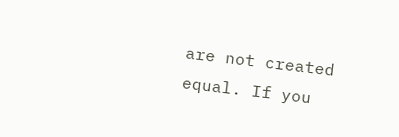are not created equal. If you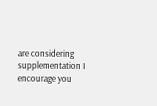are considering supplementation I encourage you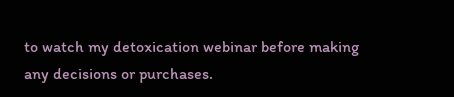to watch my detoxication webinar before making any decisions or purchases.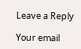Leave a Reply

Your email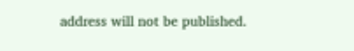address will not be published.